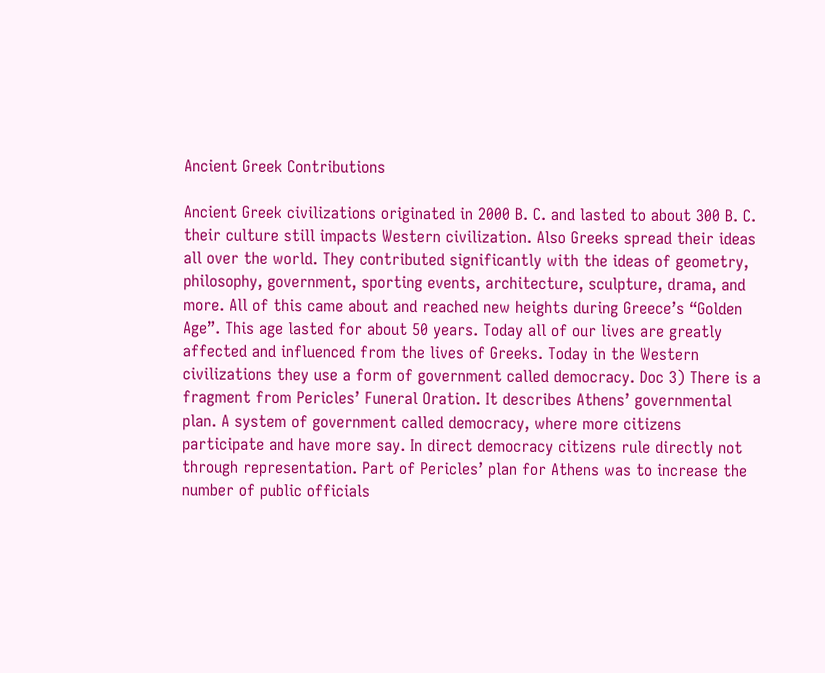Ancient Greek Contributions

Ancient Greek civilizations originated in 2000 B. C. and lasted to about 300 B. C. their culture still impacts Western civilization. Also Greeks spread their ideas all over the world. They contributed significantly with the ideas of geometry, philosophy, government, sporting events, architecture, sculpture, drama, and more. All of this came about and reached new heights during Greece’s “Golden Age”. This age lasted for about 50 years. Today all of our lives are greatly affected and influenced from the lives of Greeks. Today in the Western civilizations they use a form of government called democracy. Doc 3) There is a fragment from Pericles’ Funeral Oration. It describes Athens’ governmental plan. A system of government called democracy, where more citizens participate and have more say. In direct democracy citizens rule directly not through representation. Part of Pericles’ plan for Athens was to increase the number of public officials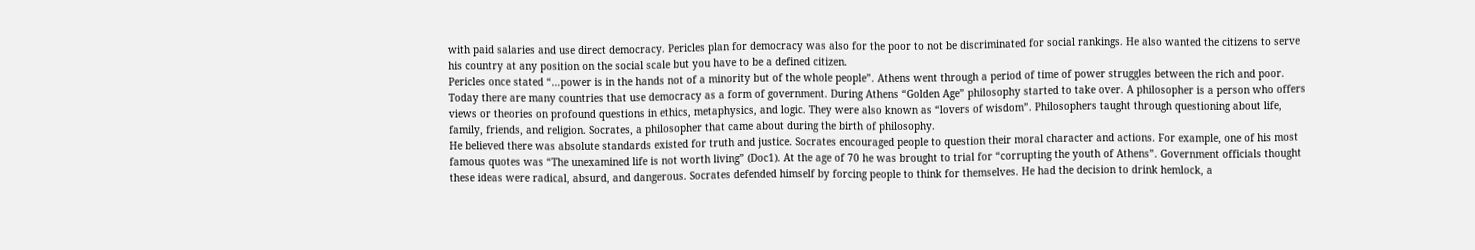with paid salaries and use direct democracy. Pericles plan for democracy was also for the poor to not be discriminated for social rankings. He also wanted the citizens to serve his country at any position on the social scale but you have to be a defined citizen.
Pericles once stated “…power is in the hands not of a minority but of the whole people”. Athens went through a period of time of power struggles between the rich and poor. Today there are many countries that use democracy as a form of government. During Athens “Golden Age” philosophy started to take over. A philosopher is a person who offers views or theories on profound questions in ethics, metaphysics, and logic. They were also known as “lovers of wisdom”. Philosophers taught through questioning about life, family, friends, and religion. Socrates, a philosopher that came about during the birth of philosophy.
He believed there was absolute standards existed for truth and justice. Socrates encouraged people to question their moral character and actions. For example, one of his most famous quotes was “The unexamined life is not worth living” (Doc1). At the age of 70 he was brought to trial for “corrupting the youth of Athens”. Government officials thought these ideas were radical, absurd, and dangerous. Socrates defended himself by forcing people to think for themselves. He had the decision to drink hemlock, a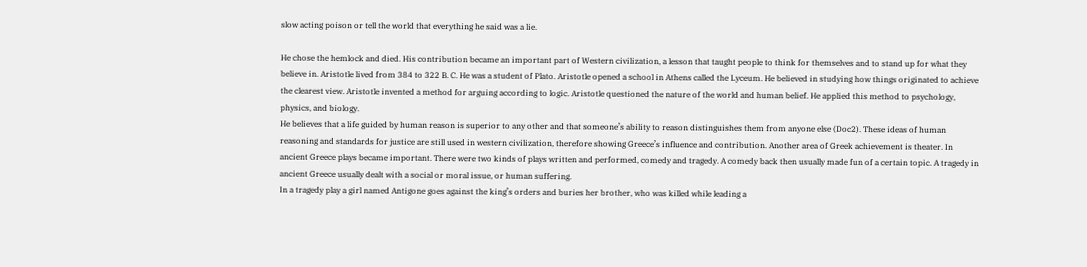slow acting poison or tell the world that everything he said was a lie.

He chose the hemlock and died. His contribution became an important part of Western civilization, a lesson that taught people to think for themselves and to stand up for what they believe in. Aristotle lived from 384 to 322 B. C. He was a student of Plato. Aristotle opened a school in Athens called the Lyceum. He believed in studying how things originated to achieve the clearest view. Aristotle invented a method for arguing according to logic. Aristotle questioned the nature of the world and human belief. He applied this method to psychology, physics, and biology.
He believes that a life guided by human reason is superior to any other and that someone’s ability to reason distinguishes them from anyone else (Doc2). These ideas of human reasoning and standards for justice are still used in western civilization, therefore showing Greece’s influence and contribution. Another area of Greek achievement is theater. In ancient Greece plays became important. There were two kinds of plays written and performed, comedy and tragedy. A comedy back then usually made fun of a certain topic. A tragedy in ancient Greece usually dealt with a social or moral issue, or human suffering.
In a tragedy play a girl named Antigone goes against the king’s orders and buries her brother, who was killed while leading a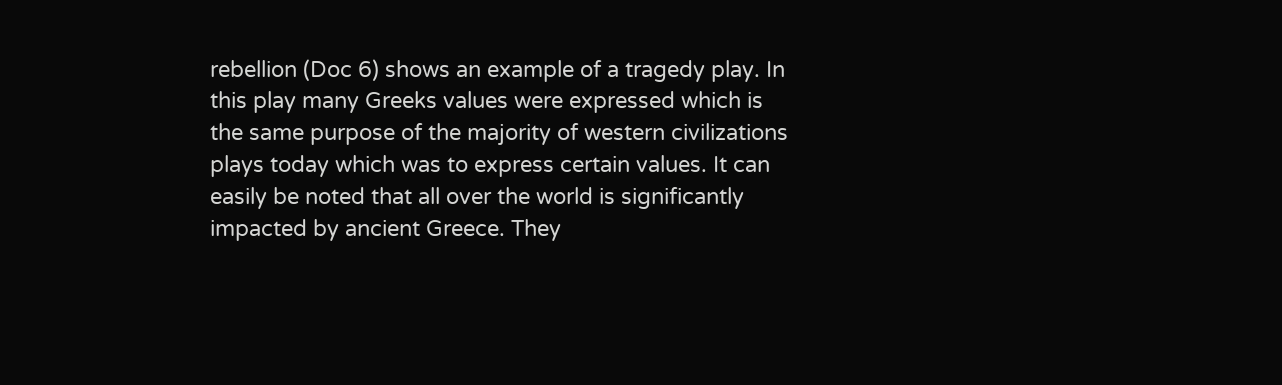rebellion (Doc 6) shows an example of a tragedy play. In this play many Greeks values were expressed which is the same purpose of the majority of western civilizations plays today which was to express certain values. It can easily be noted that all over the world is significantly impacted by ancient Greece. They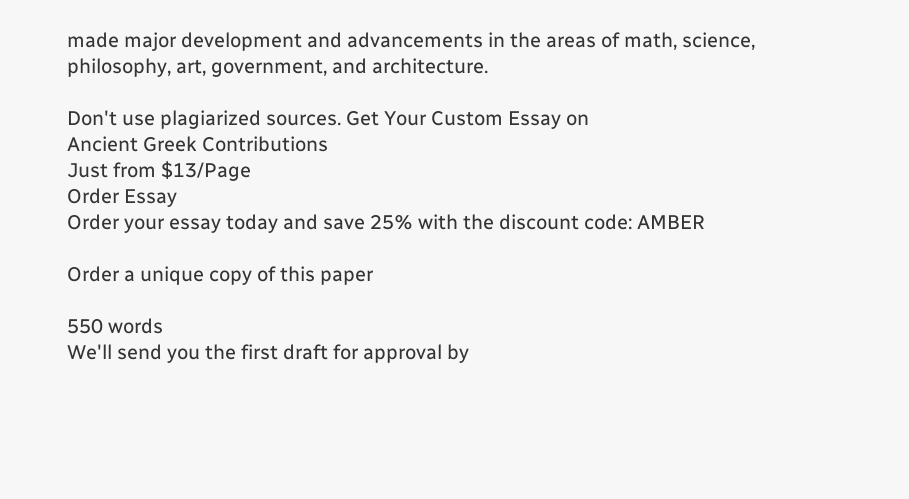made major development and advancements in the areas of math, science, philosophy, art, government, and architecture.

Don't use plagiarized sources. Get Your Custom Essay on
Ancient Greek Contributions
Just from $13/Page
Order Essay
Order your essay today and save 25% with the discount code: AMBER

Order a unique copy of this paper

550 words
We'll send you the first draft for approval by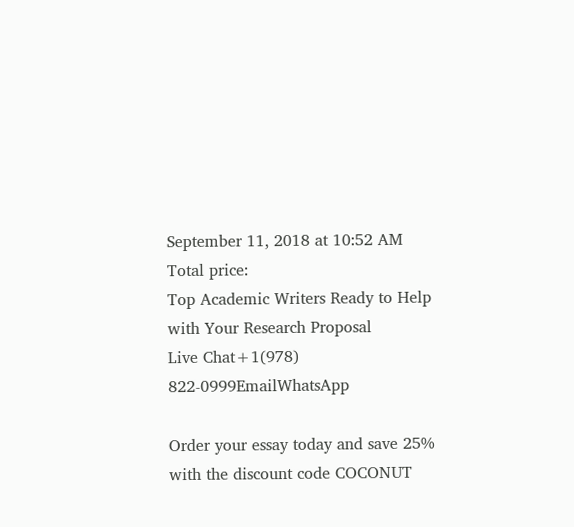September 11, 2018 at 10:52 AM
Total price:
Top Academic Writers Ready to Help
with Your Research Proposal
Live Chat+1(978) 822-0999EmailWhatsApp

Order your essay today and save 25% with the discount code COCONUT